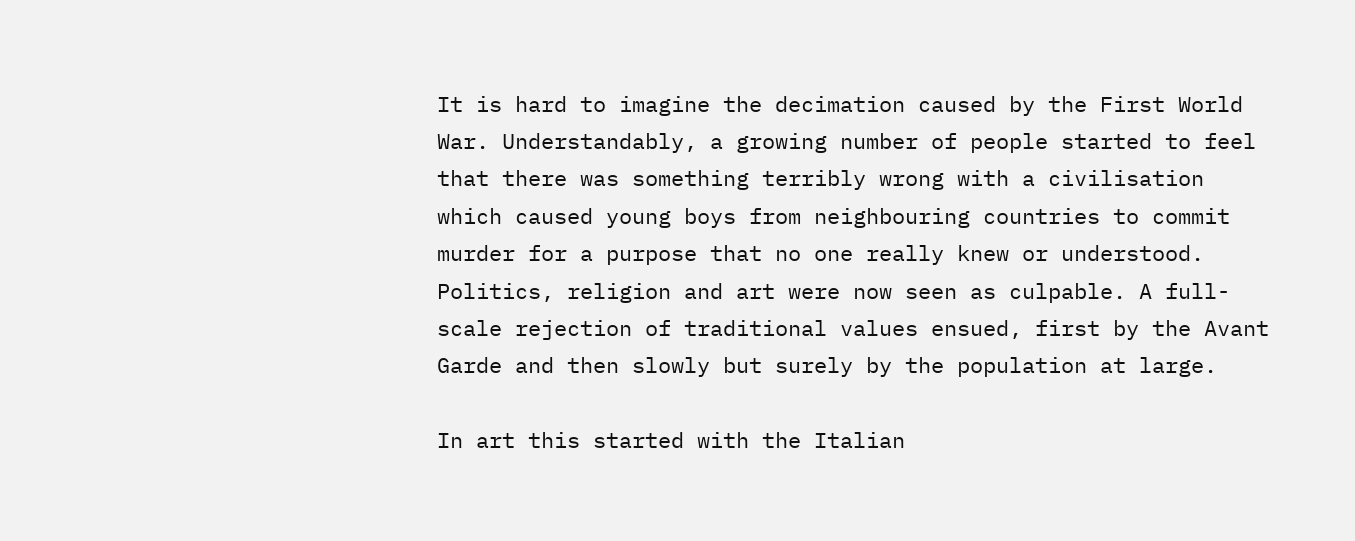It is hard to imagine the decimation caused by the First World War. Understandably, a growing number of people started to feel that there was something terribly wrong with a civilisation which caused young boys from neighbouring countries to commit murder for a purpose that no one really knew or understood. Politics, religion and art were now seen as culpable. A full-scale rejection of traditional values ensued, first by the Avant Garde and then slowly but surely by the population at large.

In art this started with the Italian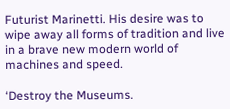Futurist Marinetti. His desire was to wipe away all forms of tradition and live in a brave new modern world of machines and speed.

‘Destroy the Museums.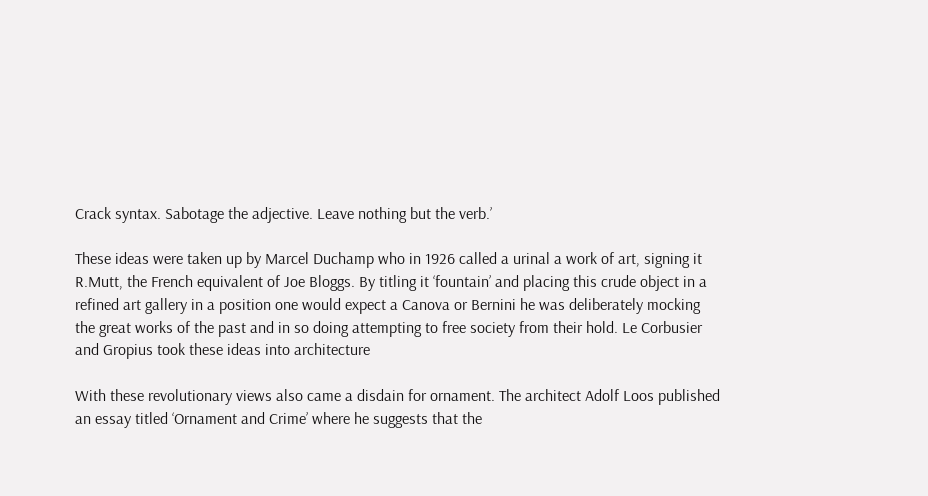Crack syntax. Sabotage the adjective. Leave nothing but the verb.’

These ideas were taken up by Marcel Duchamp who in 1926 called a urinal a work of art, signing it R.Mutt, the French equivalent of Joe Bloggs. By titling it ‘fountain’ and placing this crude object in a refined art gallery in a position one would expect a Canova or Bernini he was deliberately mocking the great works of the past and in so doing attempting to free society from their hold. Le Corbusier and Gropius took these ideas into architecture

With these revolutionary views also came a disdain for ornament. The architect Adolf Loos published an essay titled ‘Ornament and Crime’ where he suggests that the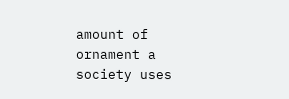amount of ornament a society uses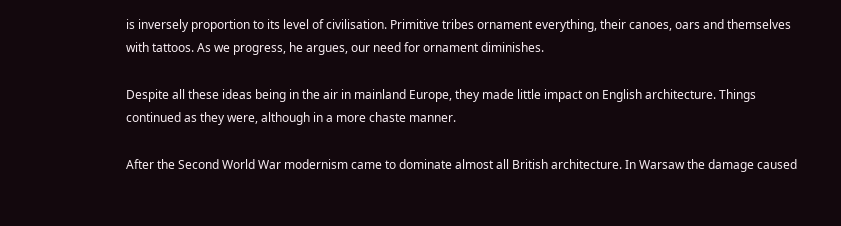is inversely proportion to its level of civilisation. Primitive tribes ornament everything, their canoes, oars and themselves with tattoos. As we progress, he argues, our need for ornament diminishes.

Despite all these ideas being in the air in mainland Europe, they made little impact on English architecture. Things continued as they were, although in a more chaste manner.

After the Second World War modernism came to dominate almost all British architecture. In Warsaw the damage caused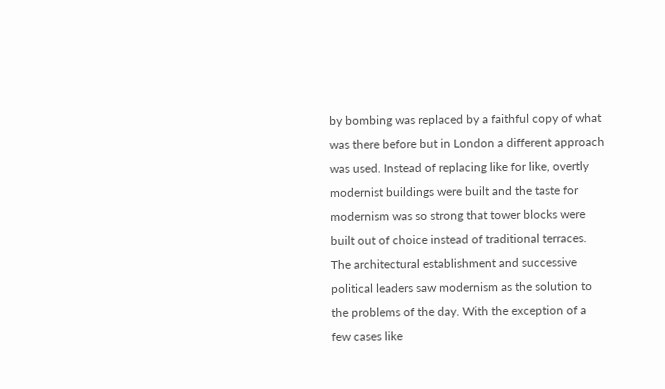by bombing was replaced by a faithful copy of what was there before but in London a different approach was used. Instead of replacing like for like, overtly modernist buildings were built and the taste for modernism was so strong that tower blocks were built out of choice instead of traditional terraces. The architectural establishment and successive political leaders saw modernism as the solution to the problems of the day. With the exception of a few cases like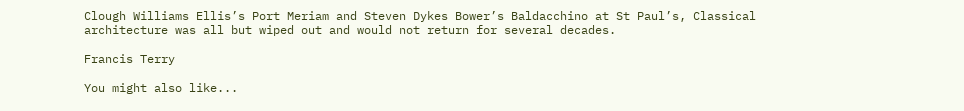Clough Williams Ellis’s Port Meriam and Steven Dykes Bower’s Baldacchino at St Paul’s, Classical architecture was all but wiped out and would not return for several decades.

Francis Terry

You might also like...